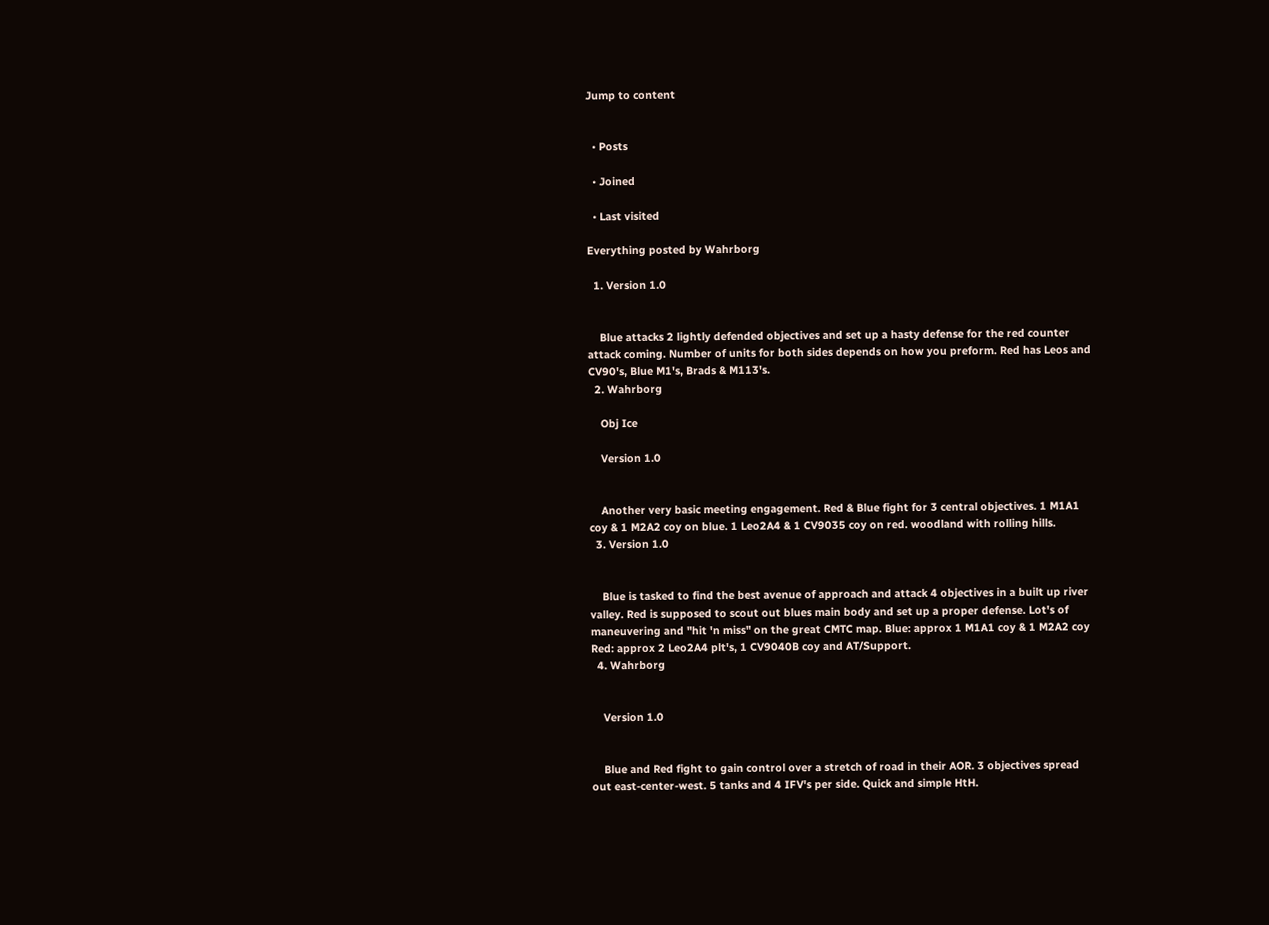Jump to content


  • Posts

  • Joined

  • Last visited

Everything posted by Wahrborg

  1. Version 1.0


    Blue attacks 2 lightly defended objectives and set up a hasty defense for the red counter attack coming. Number of units for both sides depends on how you preform. Red has Leos and CV90's, Blue M1's, Brads & M113's.
  2. Wahrborg

    Obj Ice

    Version 1.0


    Another very basic meeting engagement. Red & Blue fight for 3 central objectives. 1 M1A1 coy & 1 M2A2 coy on blue. 1 Leo2A4 & 1 CV9035 coy on red. woodland with rolling hills.
  3. Version 1.0


    Blue is tasked to find the best avenue of approach and attack 4 objectives in a built up river valley. Red is supposed to scout out blues main body and set up a proper defense. Lot's of maneuvering and "hit 'n miss" on the great CMTC map. Blue: approx 1 M1A1 coy & 1 M2A2 coy Red: approx 2 Leo2A4 plt's, 1 CV9040B coy and AT/Support.
  4. Wahrborg


    Version 1.0


    Blue and Red fight to gain control over a stretch of road in their AOR. 3 objectives spread out east-center-west. 5 tanks and 4 IFV's per side. Quick and simple HtH.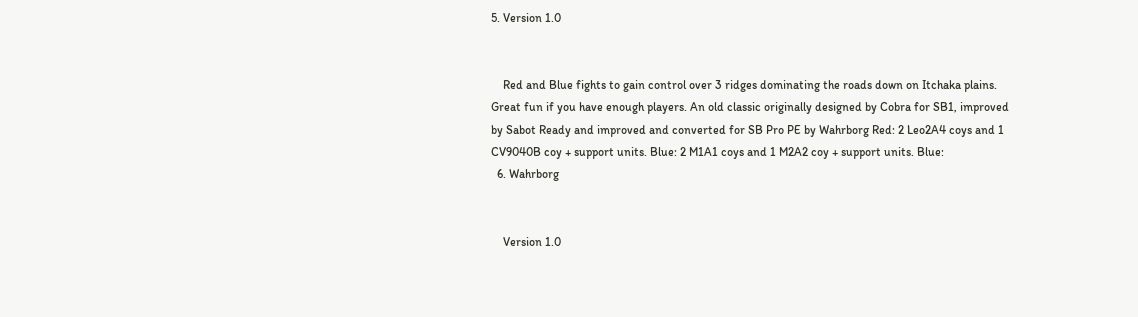5. Version 1.0


    Red and Blue fights to gain control over 3 ridges dominating the roads down on Itchaka plains. Great fun if you have enough players. An old classic originally designed by Cobra for SB1, improved by Sabot Ready and improved and converted for SB Pro PE by Wahrborg Red: 2 Leo2A4 coys and 1 CV9040B coy + support units. Blue: 2 M1A1 coys and 1 M2A2 coy + support units. Blue:
  6. Wahrborg


    Version 1.0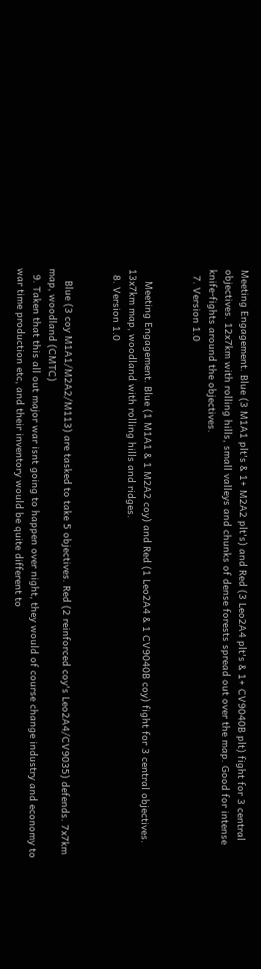Meeting Engagement. Blue (3 M1A1 plt's & 1+ M2A2 plt's) and Red (3 Leo2A4 plt's & 1+ CV9040B plt) fight for 3 central objectives. 12x7km with rolling hills, small valleys and chunks of dense forests spread out over the map. Good for intense knife-fights around the objectives.
  7. Version 1.0


    Meeting Engagement. Blue (1 M1A1 & 1 M2A2 coy) and Red (1 Leo2A4 & 1 CV9040B coy) fight for 3 central objectives. 13x7km map, woodland with rolling hills and ridges.
  8. Version 1.0


    Blue (3 coy M1A1/M2A2/M113) are tasked to take 5 objectives. Red (2 reinforced coy's Leo2A4/CV9035) defends. 7x7km map, woodland (CMTC)
  9. Taken that this all out major war isnt going to happen over night, they would of course change industry and economy to war time production etc, and their inventory would be quite different to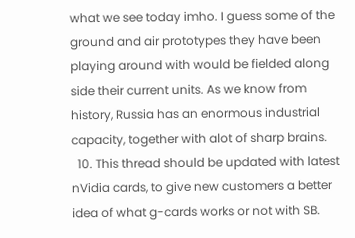what we see today imho. I guess some of the ground and air prototypes they have been playing around with would be fielded along side their current units. As we know from history, Russia has an enormous industrial capacity, together with alot of sharp brains.
  10. This thread should be updated with latest nVidia cards, to give new customers a better idea of what g-cards works or not with SB.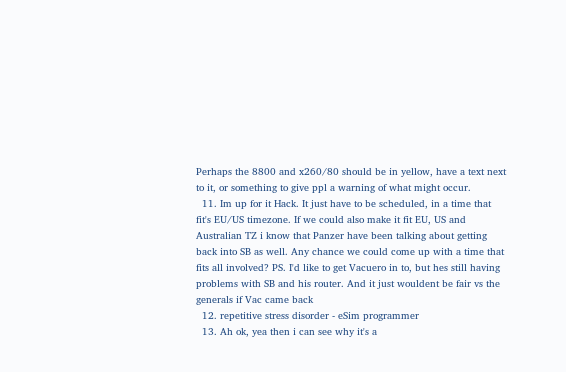Perhaps the 8800 and x260/80 should be in yellow, have a text next to it, or something to give ppl a warning of what might occur.
  11. Im up for it Hack. It just have to be scheduled, in a time that fit's EU/US timezone. If we could also make it fit EU, US and Australian TZ i know that Panzer have been talking about getting back into SB as well. Any chance we could come up with a time that fits all involved? PS. I'd like to get Vacuero in to, but hes still having problems with SB and his router. And it just wouldent be fair vs the generals if Vac came back
  12. repetitive stress disorder - eSim programmer
  13. Ah ok, yea then i can see why it's a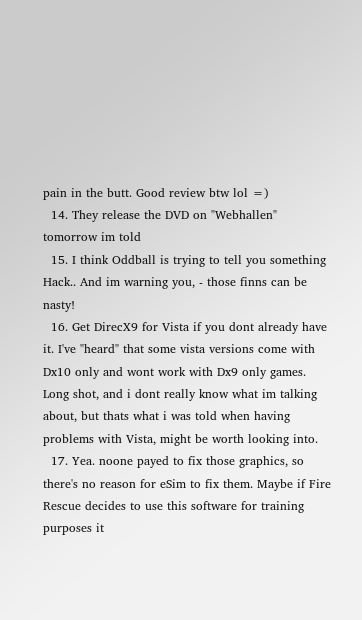pain in the butt. Good review btw lol =)
  14. They release the DVD on "Webhallen" tomorrow im told
  15. I think Oddball is trying to tell you something Hack.. And im warning you, - those finns can be nasty!
  16. Get DirecX9 for Vista if you dont already have it. I've "heard" that some vista versions come with Dx10 only and wont work with Dx9 only games. Long shot, and i dont really know what im talking about, but thats what i was told when having problems with Vista, might be worth looking into.
  17. Yea. noone payed to fix those graphics, so there's no reason for eSim to fix them. Maybe if Fire Rescue decides to use this software for training purposes it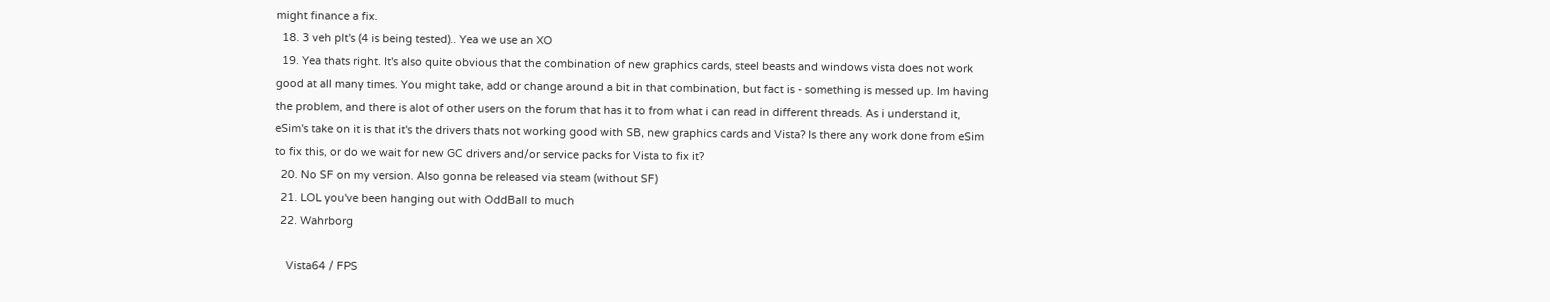might finance a fix.
  18. 3 veh plt's (4 is being tested).. Yea we use an XO
  19. Yea thats right. It's also quite obvious that the combination of new graphics cards, steel beasts and windows vista does not work good at all many times. You might take, add or change around a bit in that combination, but fact is - something is messed up. Im having the problem, and there is alot of other users on the forum that has it to from what i can read in different threads. As i understand it, eSim's take on it is that it's the drivers thats not working good with SB, new graphics cards and Vista? Is there any work done from eSim to fix this, or do we wait for new GC drivers and/or service packs for Vista to fix it?
  20. No SF on my version. Also gonna be released via steam (without SF)
  21. LOL you've been hanging out with OddBall to much
  22. Wahrborg

    Vista64 / FPS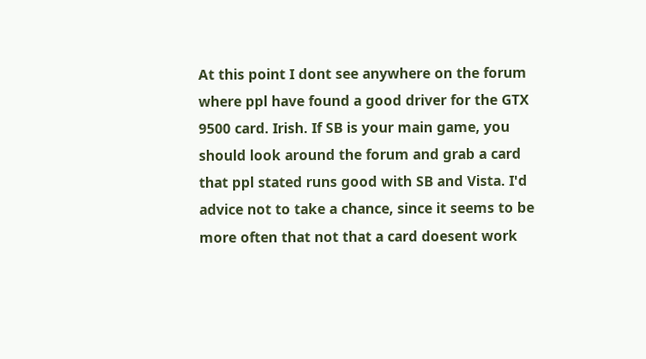At this point I dont see anywhere on the forum where ppl have found a good driver for the GTX 9500 card. Irish. If SB is your main game, you should look around the forum and grab a card that ppl stated runs good with SB and Vista. I'd advice not to take a chance, since it seems to be more often that not that a card doesent work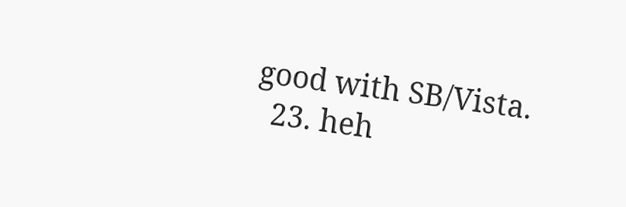good with SB/Vista.
  23. heh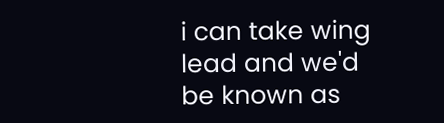i can take wing lead and we'd be known as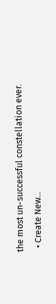the most un-successful constellation ever.
  • Create New...